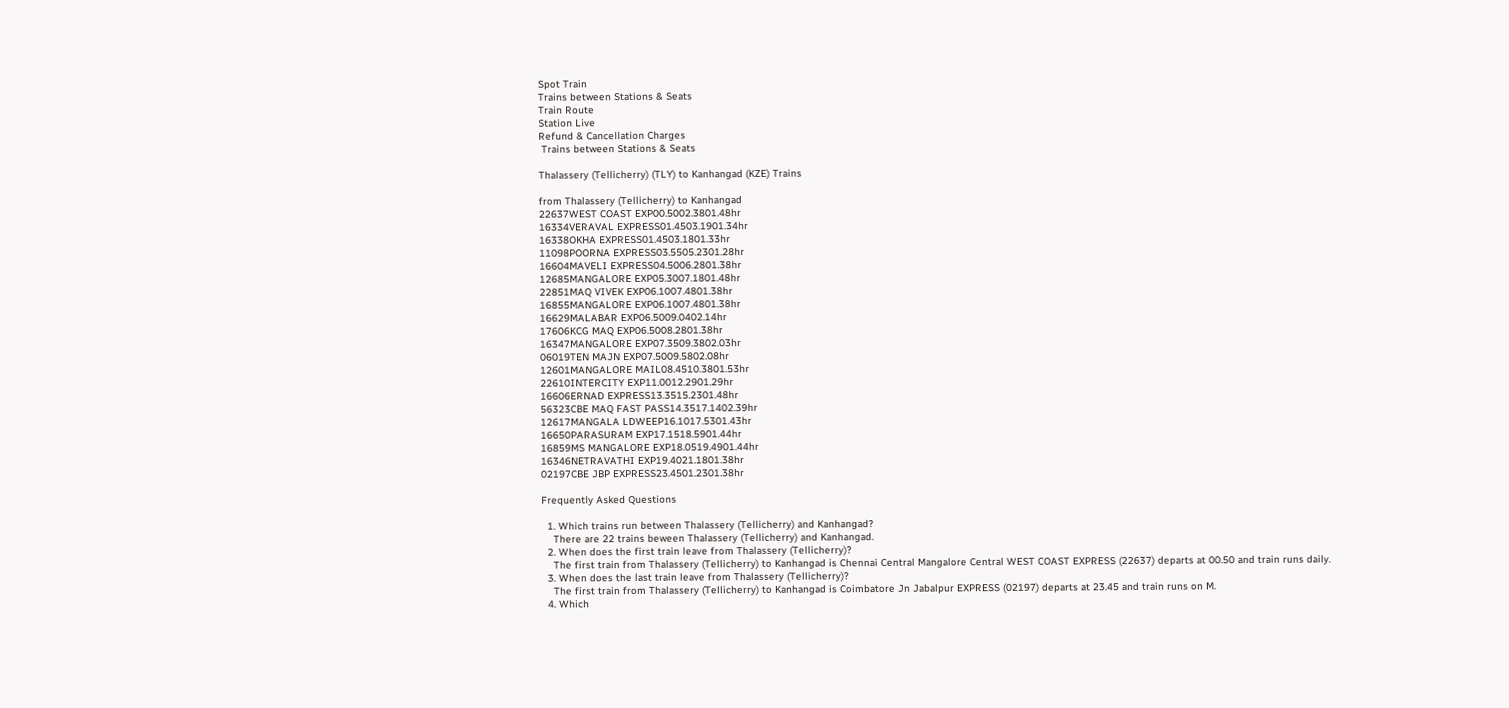Spot Train
Trains between Stations & Seats
Train Route
Station Live
Refund & Cancellation Charges
 Trains between Stations & Seats

Thalassery (Tellicherry) (TLY) to Kanhangad (KZE) Trains

from Thalassery (Tellicherry) to Kanhangad
22637WEST COAST EXP00.5002.3801.48hr
16334VERAVAL EXPRESS01.4503.1901.34hr
16338OKHA EXPRESS01.4503.1801.33hr
11098POORNA EXPRESS03.5505.2301.28hr
16604MAVELI EXPRESS04.5006.2801.38hr
12685MANGALORE EXP05.3007.1801.48hr
22851MAQ VIVEK EXP06.1007.4801.38hr
16855MANGALORE EXP06.1007.4801.38hr
16629MALABAR EXP06.5009.0402.14hr
17606KCG MAQ EXP06.5008.2801.38hr
16347MANGALORE EXP07.3509.3802.03hr
06019TEN MAJN EXP07.5009.5802.08hr
12601MANGALORE MAIL08.4510.3801.53hr
22610INTERCITY EXP11.0012.2901.29hr
16606ERNAD EXPRESS13.3515.2301.48hr
56323CBE MAQ FAST PASS14.3517.1402.39hr
12617MANGALA LDWEEP16.1017.5301.43hr
16650PARASURAM EXP17.1518.5901.44hr
16859MS MANGALORE EXP18.0519.4901.44hr
16346NETRAVATHI EXP19.4021.1801.38hr
02197CBE JBP EXPRESS23.4501.2301.38hr

Frequently Asked Questions

  1. Which trains run between Thalassery (Tellicherry) and Kanhangad?
    There are 22 trains beween Thalassery (Tellicherry) and Kanhangad.
  2. When does the first train leave from Thalassery (Tellicherry)?
    The first train from Thalassery (Tellicherry) to Kanhangad is Chennai Central Mangalore Central WEST COAST EXPRESS (22637) departs at 00.50 and train runs daily.
  3. When does the last train leave from Thalassery (Tellicherry)?
    The first train from Thalassery (Tellicherry) to Kanhangad is Coimbatore Jn Jabalpur EXPRESS (02197) departs at 23.45 and train runs on M.
  4. Which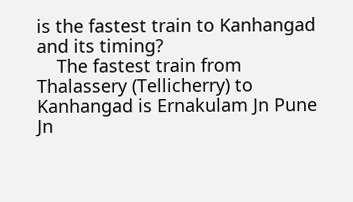is the fastest train to Kanhangad and its timing?
    The fastest train from Thalassery (Tellicherry) to Kanhangad is Ernakulam Jn Pune Jn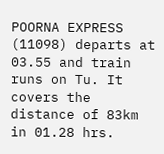POORNA EXPRESS (11098) departs at 03.55 and train runs on Tu. It covers the distance of 83km in 01.28 hrs.